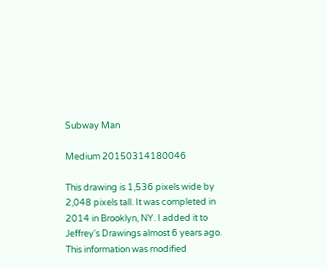Subway Man

Medium 20150314180046

This drawing is 1,536 pixels wide by 2,048 pixels tall. It was completed in 2014 in Brooklyn, NY. I added it to Jeffrey's Drawings almost 6 years ago. This information was modified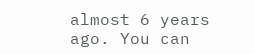almost 6 years ago. You can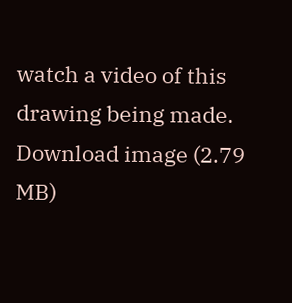watch a video of this drawing being made. Download image (2.79 MB)